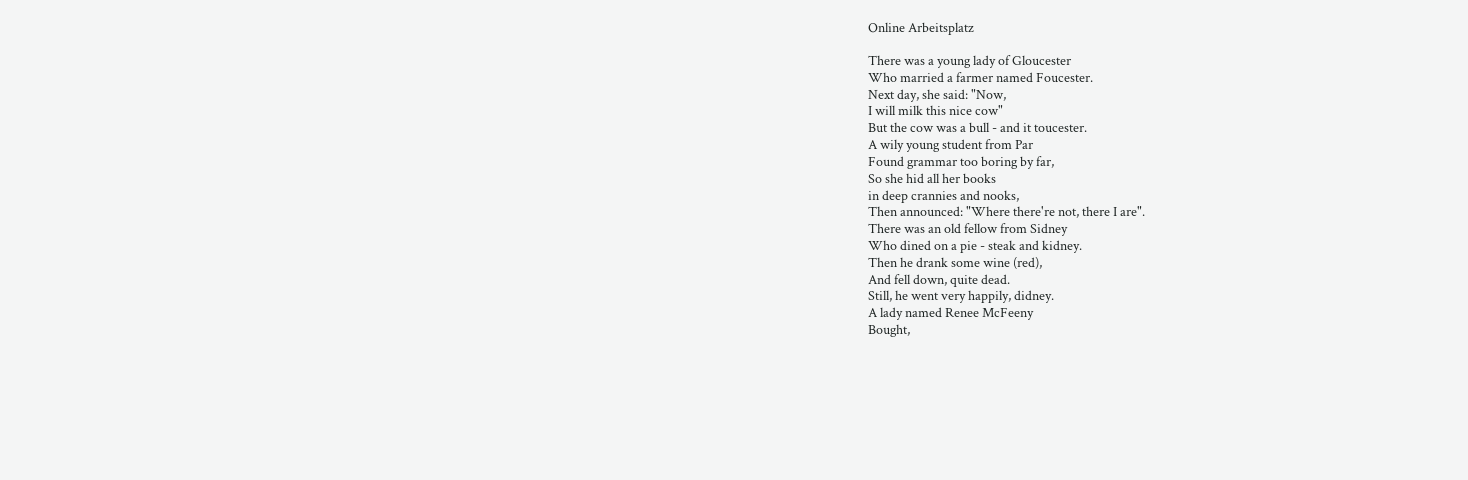Online Arbeitsplatz

There was a young lady of Gloucester
Who married a farmer named Foucester.
Next day, she said: "Now,
I will milk this nice cow"
But the cow was a bull - and it toucester.
A wily young student from Par
Found grammar too boring by far,
So she hid all her books
in deep crannies and nooks,
Then announced: "Where there're not, there I are".
There was an old fellow from Sidney
Who dined on a pie - steak and kidney.
Then he drank some wine (red),
And fell down, quite dead.
Still, he went very happily, didney.
A lady named Renee McFeeny
Bought,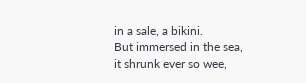in a sale, a bikini.
But immersed in the sea,
it shrunk ever so wee,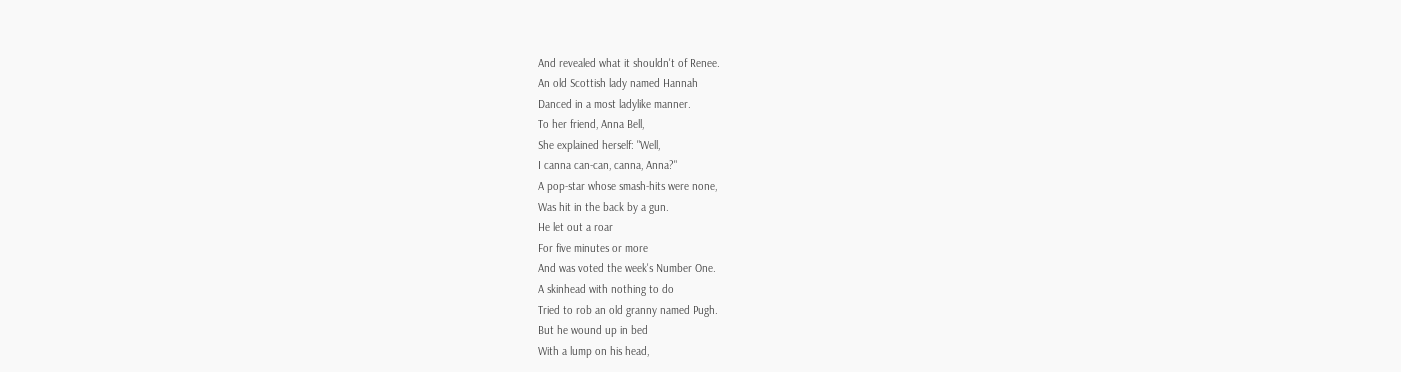And revealed what it shouldn't of Renee.
An old Scottish lady named Hannah
Danced in a most ladylike manner.
To her friend, Anna Bell,
She explained herself: "Well,
I canna can-can, canna, Anna?"
A pop-star whose smash-hits were none,
Was hit in the back by a gun.
He let out a roar
For five minutes or more
And was voted the week's Number One.
A skinhead with nothing to do
Tried to rob an old granny named Pugh.
But he wound up in bed
With a lump on his head,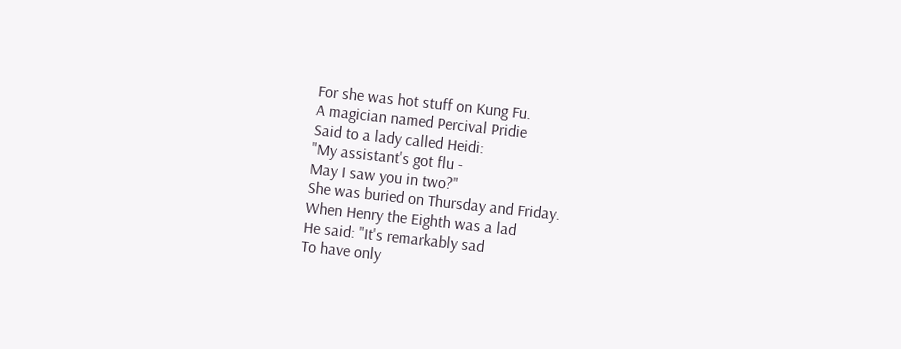For she was hot stuff on Kung Fu.
A magician named Percival Pridie
Said to a lady called Heidi:
"My assistant's got flu -
May I saw you in two?"
She was buried on Thursday and Friday.
When Henry the Eighth was a lad
He said: "It's remarkably sad
To have only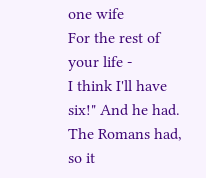one wife
For the rest of your life -
I think I'll have six!" And he had.
The Romans had, so it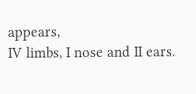appears,
IV limbs, I nose and II ears.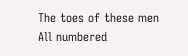The toes of these men
All numbered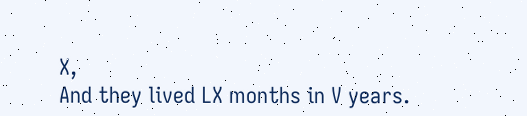X,
And they lived LX months in V years.